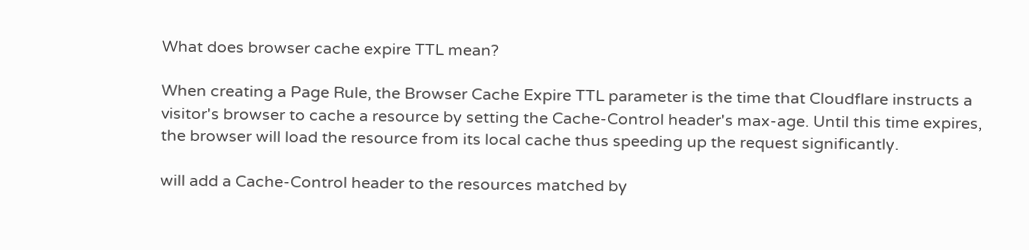What does browser cache expire TTL mean?

When creating a Page Rule, the Browser Cache Expire TTL parameter is the time that Cloudflare instructs a visitor's browser to cache a resource by setting the Cache-Control header's max-age. Until this time expires, the browser will load the resource from its local cache thus speeding up the request significantly.

will add a Cache-Control header to the resources matched by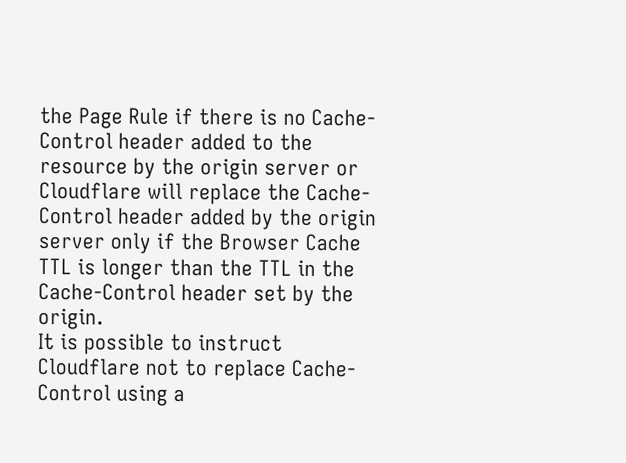the Page Rule if there is no Cache-Control header added to the resource by the origin server or Cloudflare will replace the Cache-Control header added by the origin server only if the Browser Cache TTL is longer than the TTL in the Cache-Control header set by the origin.
It is possible to instruct Cloudflare not to replace Cache-Control using a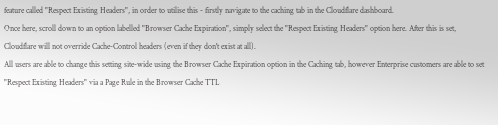feature called "Respect Existing Headers", in order to utilise this - firstly navigate to the caching tab in the Cloudflare dashboard.
Once here, scroll down to an option labelled "Browser Cache Expiration", simply select the "Respect Existing Headers" option here. After this is set, Cloudflare will not override Cache-Control headers (even if they don't exist at all).
All users are able to change this setting site-wide using the Browser Cache Expiration option in the Caching tab, however Enterprise customers are able to set "Respect Existing Headers" via a Page Rule in the Browser Cache TTL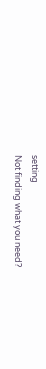setting
Not finding what you need?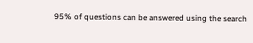95% of questions can be answered using the search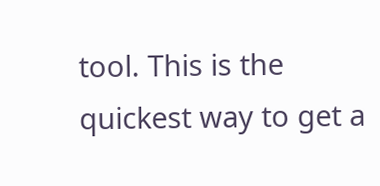tool. This is the quickest way to get a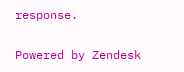response.

Powered by Zendesk